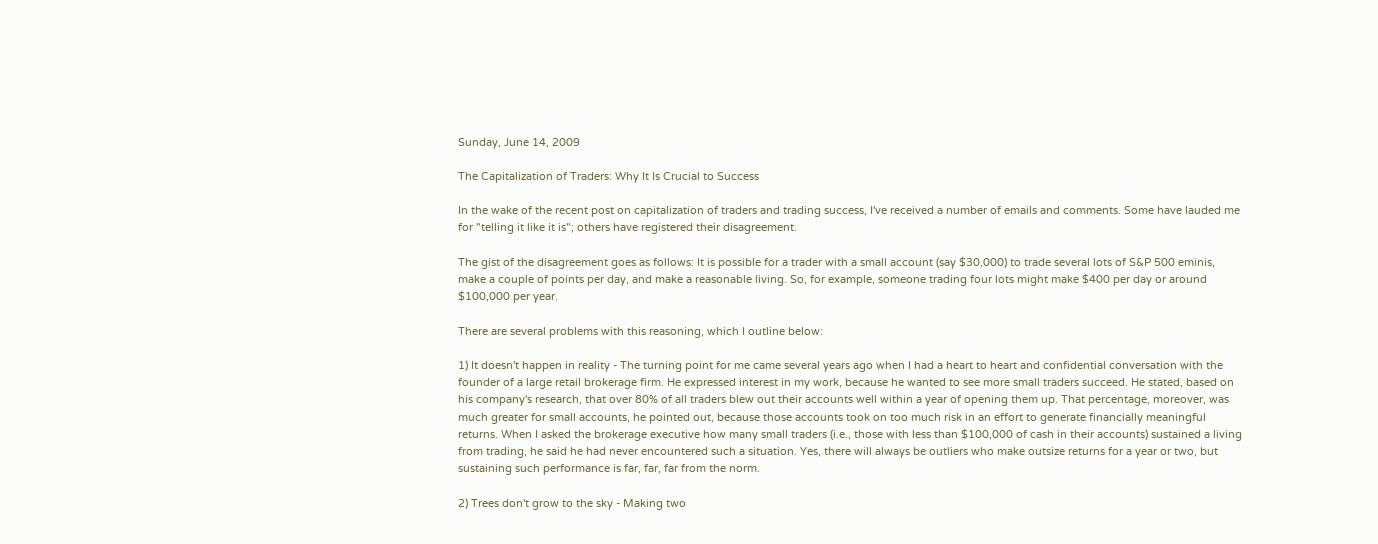Sunday, June 14, 2009

The Capitalization of Traders: Why It Is Crucial to Success

In the wake of the recent post on capitalization of traders and trading success, I've received a number of emails and comments. Some have lauded me for "telling it like it is"; others have registered their disagreement.

The gist of the disagreement goes as follows: It is possible for a trader with a small account (say $30,000) to trade several lots of S&P 500 eminis, make a couple of points per day, and make a reasonable living. So, for example, someone trading four lots might make $400 per day or around $100,000 per year.

There are several problems with this reasoning, which I outline below:

1) It doesn't happen in reality - The turning point for me came several years ago when I had a heart to heart and confidential conversation with the founder of a large retail brokerage firm. He expressed interest in my work, because he wanted to see more small traders succeed. He stated, based on his company's research, that over 80% of all traders blew out their accounts well within a year of opening them up. That percentage, moreover, was much greater for small accounts, he pointed out, because those accounts took on too much risk in an effort to generate financially meaningful returns. When I asked the brokerage executive how many small traders (i.e., those with less than $100,000 of cash in their accounts) sustained a living from trading, he said he had never encountered such a situation. Yes, there will always be outliers who make outsize returns for a year or two, but sustaining such performance is far, far, far from the norm.

2) Trees don't grow to the sky - Making two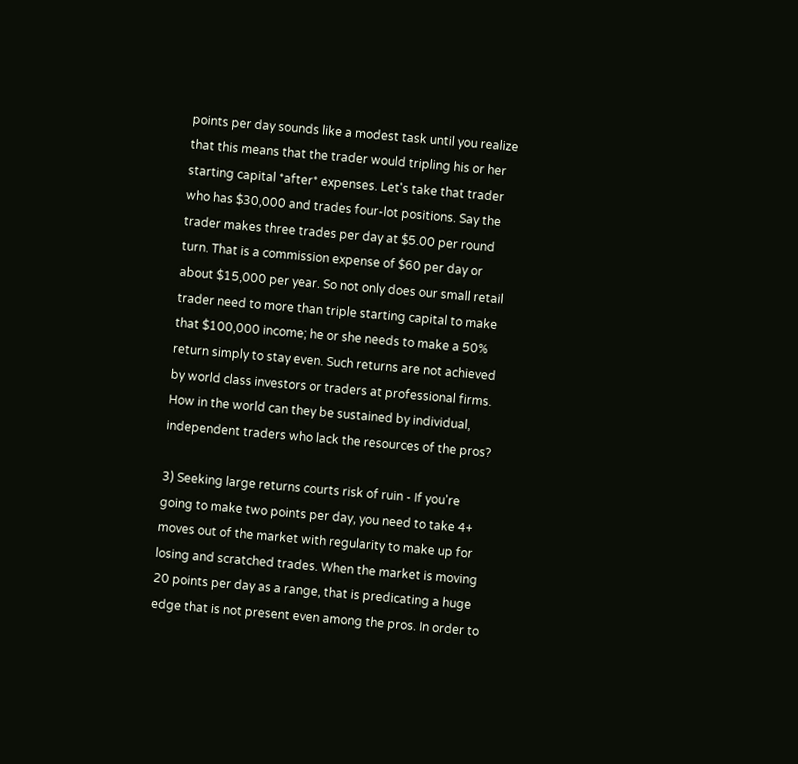points per day sounds like a modest task until you realize that this means that the trader would tripling his or her starting capital *after* expenses. Let's take that trader who has $30,000 and trades four-lot positions. Say the trader makes three trades per day at $5.00 per round turn. That is a commission expense of $60 per day or about $15,000 per year. So not only does our small retail trader need to more than triple starting capital to make that $100,000 income; he or she needs to make a 50% return simply to stay even. Such returns are not achieved by world class investors or traders at professional firms. How in the world can they be sustained by individual, independent traders who lack the resources of the pros?

3) Seeking large returns courts risk of ruin - If you're going to make two points per day, you need to take 4+ moves out of the market with regularity to make up for losing and scratched trades. When the market is moving 20 points per day as a range, that is predicating a huge edge that is not present even among the pros. In order to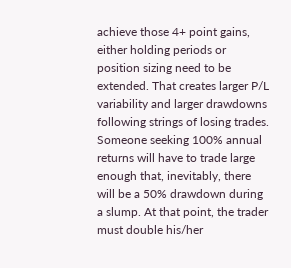achieve those 4+ point gains, either holding periods or position sizing need to be extended. That creates larger P/L variability and larger drawdowns following strings of losing trades. Someone seeking 100% annual returns will have to trade large enough that, inevitably, there will be a 50% drawdown during a slump. At that point, the trader must double his/her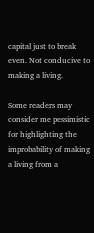capital just to break even. Not conducive to making a living.

Some readers may consider me pessimistic for highlighting the improbability of making a living from a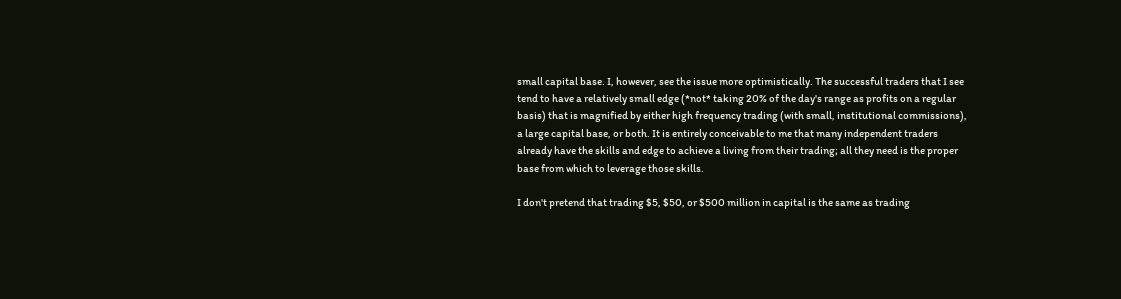small capital base. I, however, see the issue more optimistically. The successful traders that I see tend to have a relatively small edge (*not* taking 20% of the day's range as profits on a regular basis) that is magnified by either high frequency trading (with small, institutional commissions), a large capital base, or both. It is entirely conceivable to me that many independent traders already have the skills and edge to achieve a living from their trading; all they need is the proper base from which to leverage those skills.

I don't pretend that trading $5, $50, or $500 million in capital is the same as trading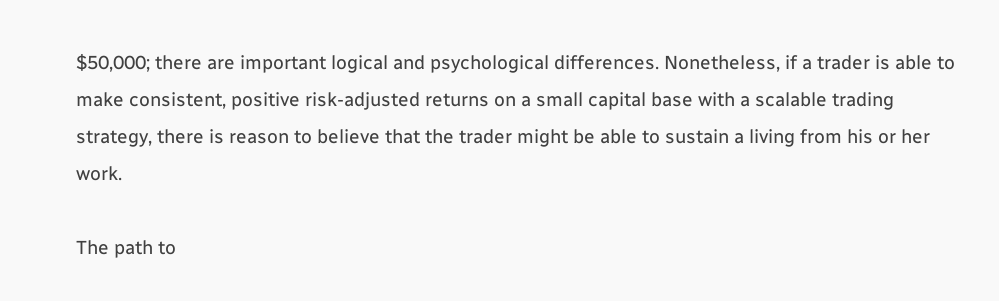$50,000; there are important logical and psychological differences. Nonetheless, if a trader is able to make consistent, positive risk-adjusted returns on a small capital base with a scalable trading strategy, there is reason to believe that the trader might be able to sustain a living from his or her work.

The path to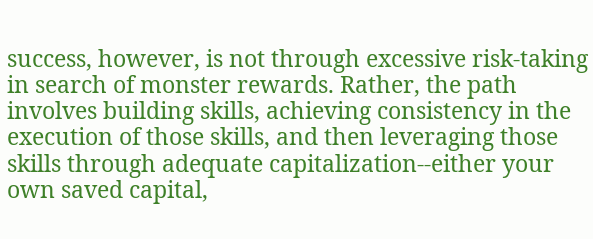success, however, is not through excessive risk-taking in search of monster rewards. Rather, the path involves building skills, achieving consistency in the execution of those skills, and then leveraging those skills through adequate capitalization--either your own saved capital,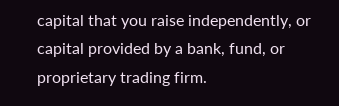capital that you raise independently, or capital provided by a bank, fund, or proprietary trading firm.